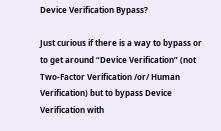Device Verification Bypass?

Just curious if there is a way to bypass or to get around “Device Verification” (not Two-Factor Verification /or/ Human Verification) but to bypass Device Verification with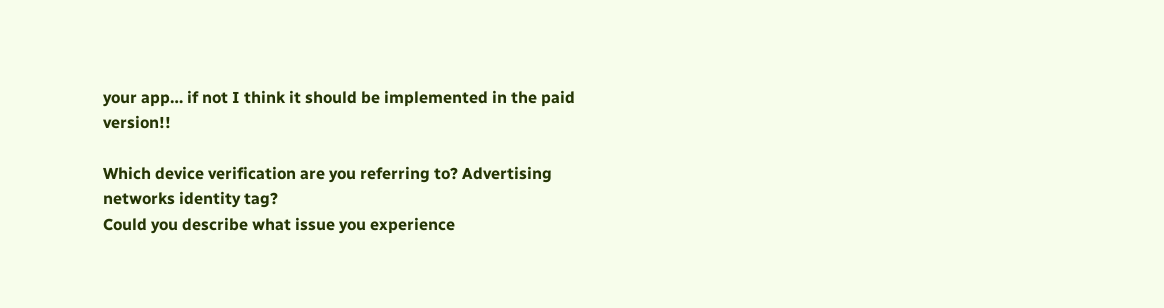your app… if not I think it should be implemented in the paid version!!

Which device verification are you referring to? Advertising networks identity tag?
Could you describe what issue you experience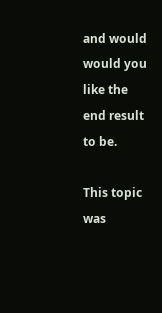and would would you like the end result to be.

This topic was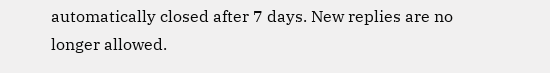automatically closed after 7 days. New replies are no longer allowed.